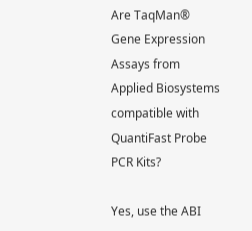Are TaqMan® Gene Expression Assays from Applied Biosystems compatible with QuantiFast Probe PCR Kits?

Yes, use the ABI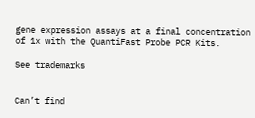gene expression assays at a final concentration of 1x with the QuantiFast Probe PCR Kits.

See trademarks


Can’t find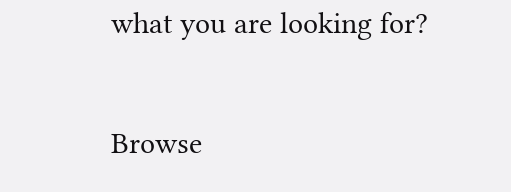what you are looking for?

Browse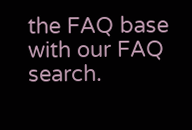the FAQ base with our FAQ search.